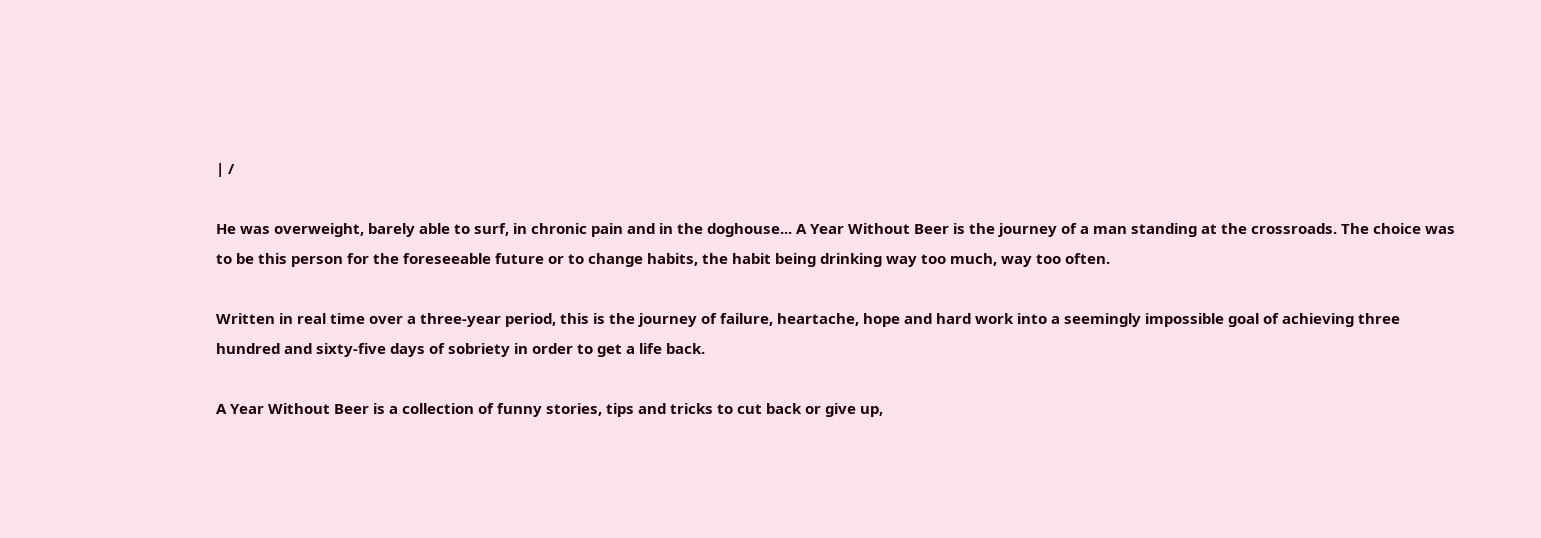| /

He was overweight, barely able to surf, in chronic pain and in the doghouse... A Year Without Beer is the journey of a man standing at the crossroads. The choice was to be this person for the foreseeable future or to change habits, the habit being drinking way too much, way too often.

Written in real time over a three-year period, this is the journey of failure, heartache, hope and hard work into a seemingly impossible goal of achieving three hundred and sixty-five days of sobriety in order to get a life back.

A Year Without Beer is a collection of funny stories, tips and tricks to cut back or give up,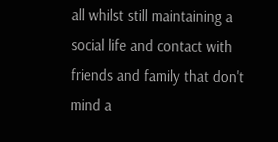all whilst still maintaining a social life and contact with friends and family that don't mind a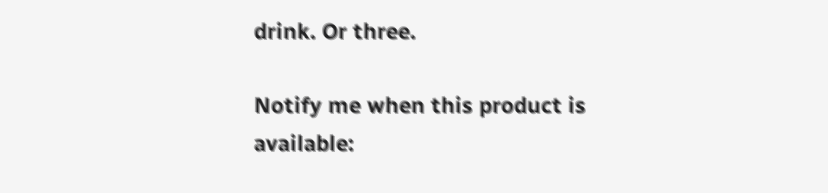drink. Or three.

Notify me when this product is available: